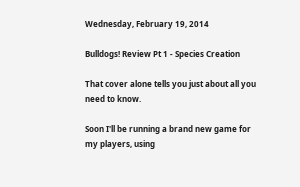Wednesday, February 19, 2014

Bulldogs! Review Pt 1 - Species Creation

That cover alone tells you just about all you need to know.

Soon I'll be running a brand new game for my players, using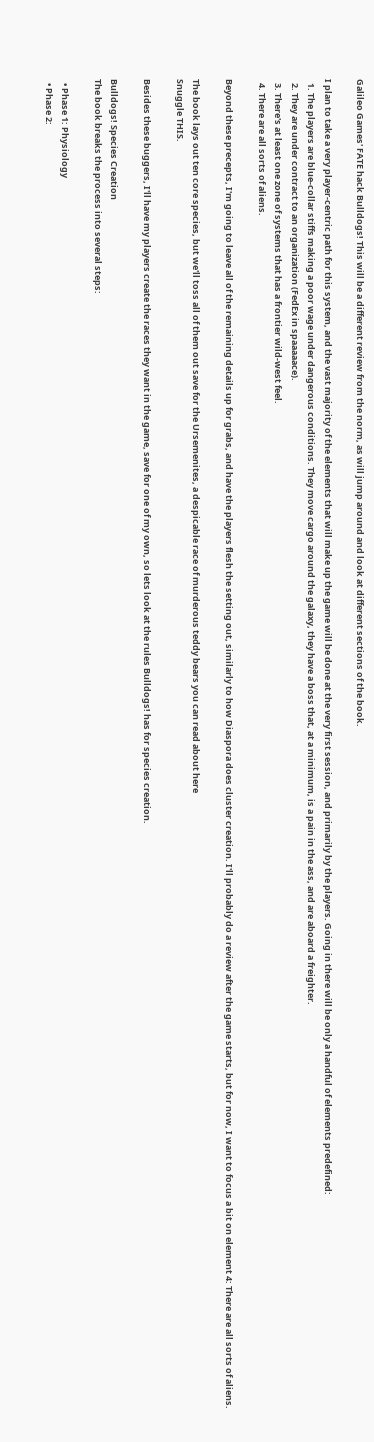Galileo Games' FATE hack Bulldogs! This will be a different review from the norm, as will jump around and look at different sections of the book.

I plan to take a very player-centric path for this system, and the vast majority of the elements that will make up the game will be done at the very first session, and primarily by the players. Going in there will be only a handful of elements predefined:
  1. The players are blue-collar stiffs making a poor wage under dangerous conditions. They move cargo around the galaxy, they have a boss that, at a minimum, is a pain in the ass, and are aboard a freighter.
  2. They are under contract to an organization (FedEx in spaaaaace).
  3. There's at least one zone of systems that has a frontier wild-west feel.
  4. There are all sorts of aliens.

Beyond these precepts, I'm going to leave all of the remaining details up for grabs, and have the players flesh the setting out, similarly to how Diaspora does cluster creation. I'll probably do a review after the game starts, but for now, I want to focus a bit on element 4: There are all sorts of aliens.

The book lays out ten core species, but we'll toss all of them out save for the Ursemenites, a despicable race of murderous teddy bears you can read about here
Snuggle THIS.

Besides these buggers, I'll have my players create the races they want in the game, save for one of my own, so lets look at the rules Bulldogs! has for species creation.

Bulldogs! Species Creation
The book breaks the process into several steps:

  • Phase 1: Physiology
  • Phase 2: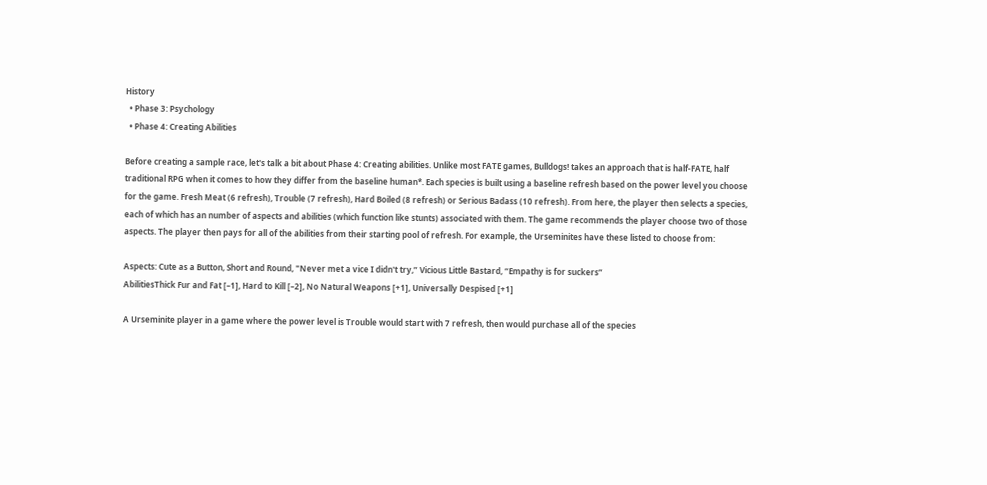History
  • Phase 3: Psychology
  • Phase 4: Creating Abilities

Before creating a sample race, let's talk a bit about Phase 4: Creating abilities. Unlike most FATE games, Bulldogs! takes an approach that is half-FATE, half traditional RPG when it comes to how they differ from the baseline human*. Each species is built using a baseline refresh based on the power level you choose for the game. Fresh Meat (6 refresh), Trouble (7 refresh), Hard Boiled (8 refresh) or Serious Badass (10 refresh). From here, the player then selects a species, each of which has an number of aspects and abilities (which function like stunts) associated with them. The game recommends the player choose two of those aspects. The player then pays for all of the abilities from their starting pool of refresh. For example, the Urseminites have these listed to choose from:

Aspects: Cute as a Button, Short and Round, "Never met a vice I didn't try,” Vicious Little Bastard, “Empathy is for suckers”
AbilitiesThick Fur and Fat [–1], Hard to Kill [–2], No Natural Weapons [+1], Universally Despised [+1]

A Urseminite player in a game where the power level is Trouble would start with 7 refresh, then would purchase all of the species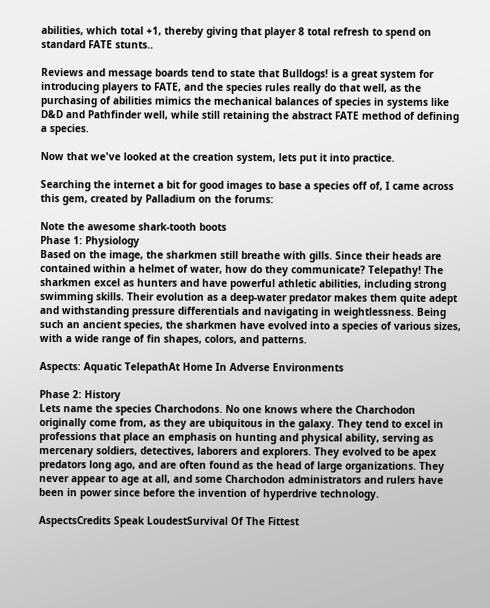abilities, which total +1, thereby giving that player 8 total refresh to spend on standard FATE stunts..

Reviews and message boards tend to state that Bulldogs! is a great system for introducing players to FATE, and the species rules really do that well, as the purchasing of abilities mimics the mechanical balances of species in systems like D&D and Pathfinder well, while still retaining the abstract FATE method of defining a species.

Now that we've looked at the creation system, lets put it into practice.

Searching the internet a bit for good images to base a species off of, I came across this gem, created by Palladium on the forums:

Note the awesome shark-tooth boots
Phase 1: Physiology
Based on the image, the sharkmen still breathe with gills. Since their heads are contained within a helmet of water, how do they communicate? Telepathy! The sharkmen excel as hunters and have powerful athletic abilities, including strong swimming skills. Their evolution as a deep-water predator makes them quite adept and withstanding pressure differentials and navigating in weightlessness. Being such an ancient species, the sharkmen have evolved into a species of various sizes, with a wide range of fin shapes, colors, and patterns.

Aspects: Aquatic TelepathAt Home In Adverse Environments

Phase 2: History
Lets name the species Charchodons. No one knows where the Charchodon originally come from, as they are ubiquitous in the galaxy. They tend to excel in professions that place an emphasis on hunting and physical ability, serving as mercenary soldiers, detectives, laborers and explorers. They evolved to be apex predators long ago, and are often found as the head of large organizations. They never appear to age at all, and some Charchodon administrators and rulers have been in power since before the invention of hyperdrive technology.

AspectsCredits Speak LoudestSurvival Of The Fittest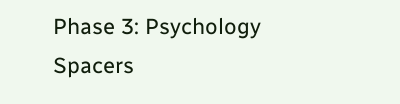Phase 3: Psychology
Spacers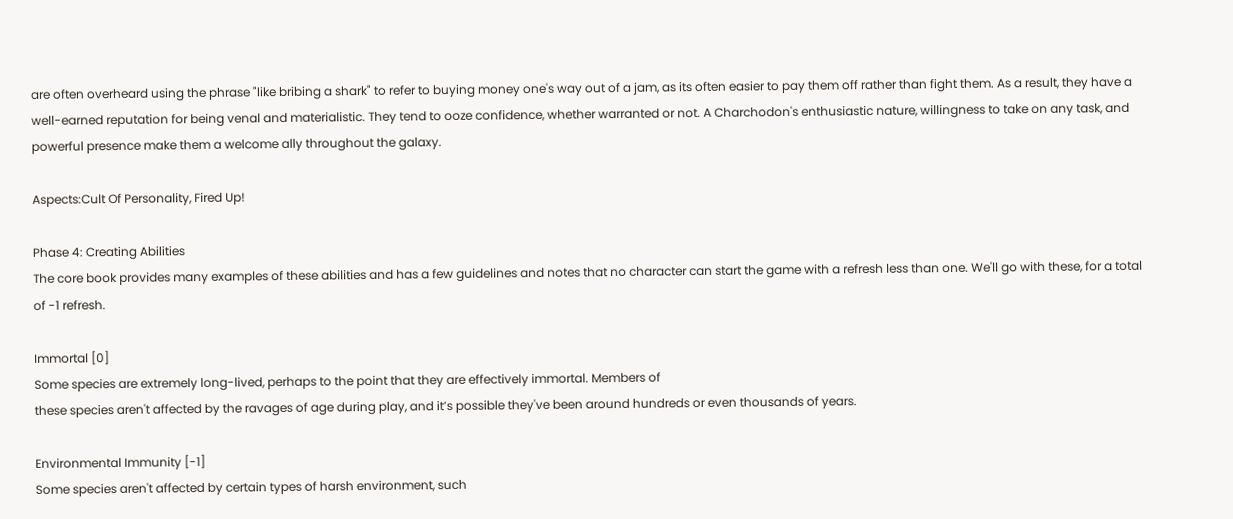are often overheard using the phrase "like bribing a shark" to refer to buying money one's way out of a jam, as its often easier to pay them off rather than fight them. As a result, they have a well-earned reputation for being venal and materialistic. They tend to ooze confidence, whether warranted or not. A Charchodon's enthusiastic nature, willingness to take on any task, and powerful presence make them a welcome ally throughout the galaxy.

Aspects:Cult Of Personality, Fired Up!

Phase 4: Creating Abilities
The core book provides many examples of these abilities and has a few guidelines and notes that no character can start the game with a refresh less than one. We'll go with these, for a total of -1 refresh.

Immortal [0]
Some species are extremely long-lived, perhaps to the point that they are effectively immortal. Members of
these species aren't affected by the ravages of age during play, and it’s possible they've been around hundreds or even thousands of years.

Environmental Immunity [-1]
Some species aren't affected by certain types of harsh environment, such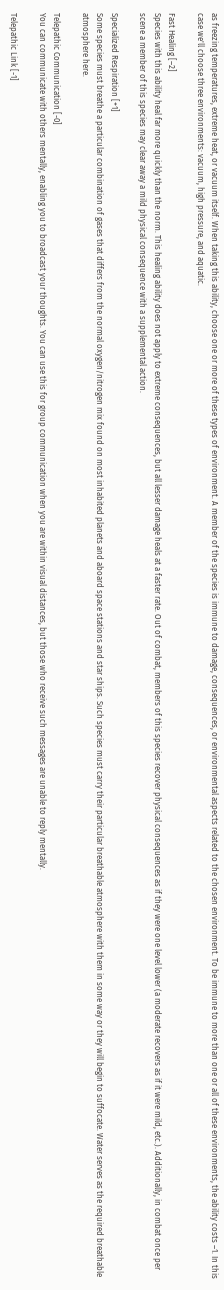as freezing temperatures, extreme heat, or vacuum itself. When taking this ability, choose one or more of these types of environment. A member of the species is immune to damage, consequences, or environmental aspects related to the chosen environment. To be immune to more than one or all of these environments, the ability costs –1. In this case we'll choose three environments: vacuum, high pressure, and aquatic.

Fast Healing [–2]
Species with this ability heal far more quickly than the norm. This healing ability does not apply to extreme consequences, but all lesser damage heals at a faster rate. Out of combat, members of this species recover physical consequences as if they were one level lower (a moderate recovers as if it were mild, etc.). Additionally, in combat once per scene a member of this species may clear away a mild physical consequence with a supplemental action.

Specialized Respiration [+1]
Some species must breathe a particular combination of gases that differs from the normal oxygen/nitrogen mix found on most inhabited planets and aboard space stations and star ships. Such species must carry their particular breathable atmosphere with them in some way or they will begin to suffocate. Water serves as the required breathable atmosphere here.

Telepathic Communication [-0]
You can communicate with others mentally, enabling you to broadcast your thoughts. You can use this for group communication when you are within visual distances, but those who receive such messages are unable to reply mentally.

Telepathic Link [-1]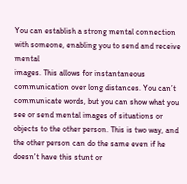You can establish a strong mental connection with someone, enabling you to send and receive mental
images. This allows for instantaneous communication over long distances. You can’t communicate words, but you can show what you see or send mental images of situations or objects to the other person. This is two way, and the other person can do the same even if he doesn't have this stunt or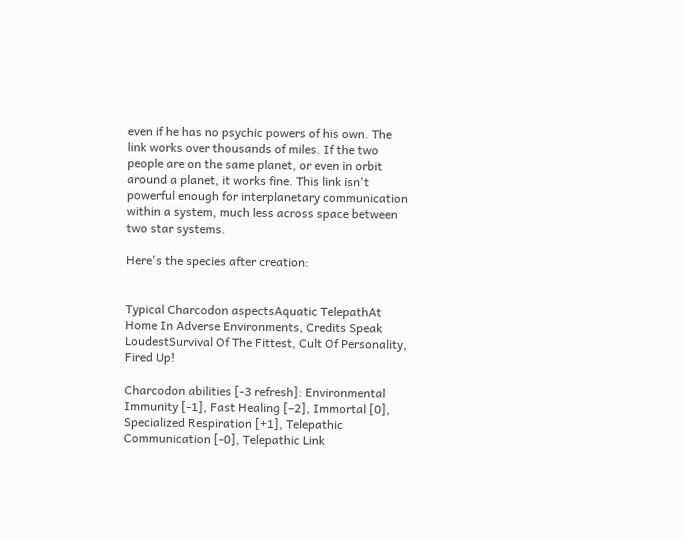even if he has no psychic powers of his own. The link works over thousands of miles. If the two people are on the same planet, or even in orbit around a planet, it works fine. This link isn't powerful enough for interplanetary communication within a system, much less across space between two star systems.

Here's the species after creation:


Typical Charcodon aspectsAquatic TelepathAt Home In Adverse Environments, Credits Speak LoudestSurvival Of The Fittest, Cult Of Personality, Fired Up!

Charcodon abilities [-3 refresh]: Environmental Immunity [-1], Fast Healing [–2], Immortal [0], Specialized Respiration [+1], Telepathic Communication [-0], Telepathic Link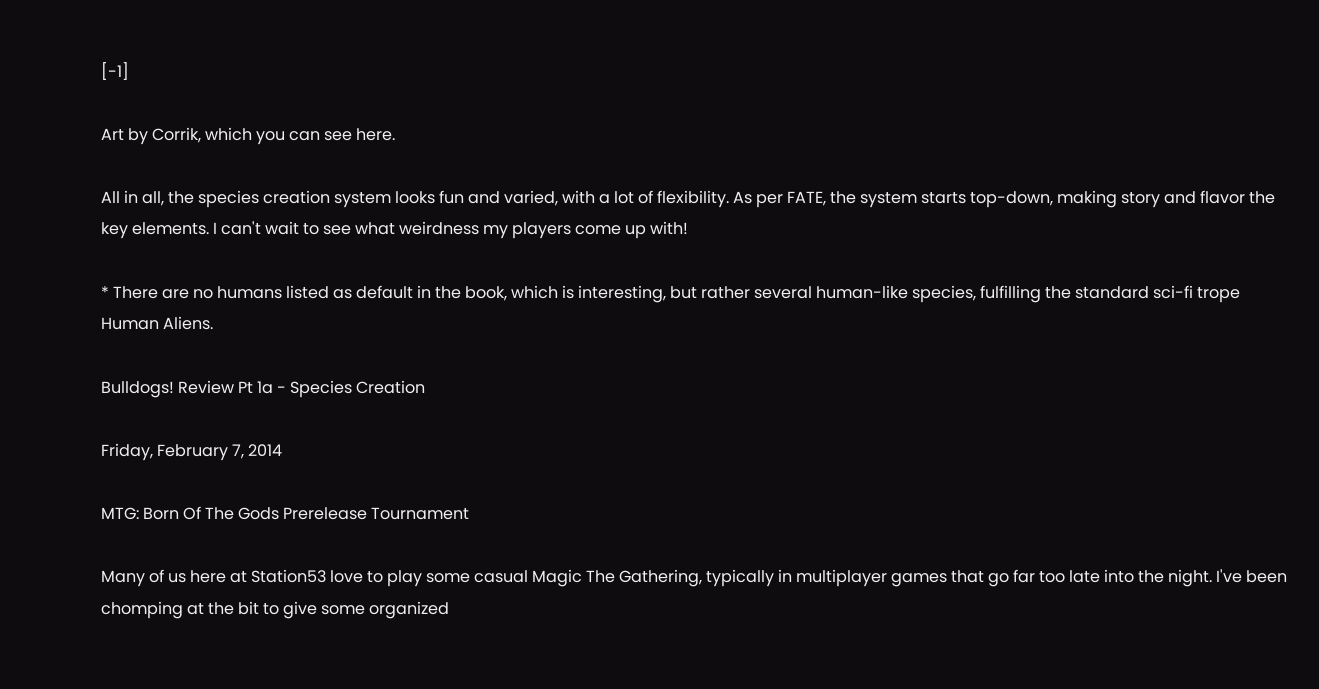[-1]

Art by Corrik, which you can see here.

All in all, the species creation system looks fun and varied, with a lot of flexibility. As per FATE, the system starts top-down, making story and flavor the key elements. I can't wait to see what weirdness my players come up with!

* There are no humans listed as default in the book, which is interesting, but rather several human-like species, fulfilling the standard sci-fi trope Human Aliens.

Bulldogs! Review Pt 1a - Species Creation

Friday, February 7, 2014

MTG: Born Of The Gods Prerelease Tournament

Many of us here at Station53 love to play some casual Magic The Gathering, typically in multiplayer games that go far too late into the night. I've been chomping at the bit to give some organized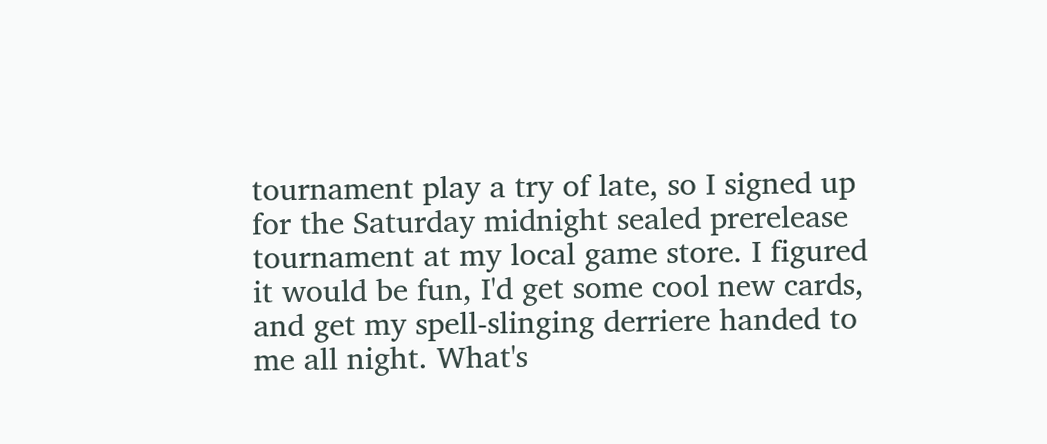tournament play a try of late, so I signed up for the Saturday midnight sealed prerelease tournament at my local game store. I figured it would be fun, I'd get some cool new cards, and get my spell-slinging derriere handed to me all night. What's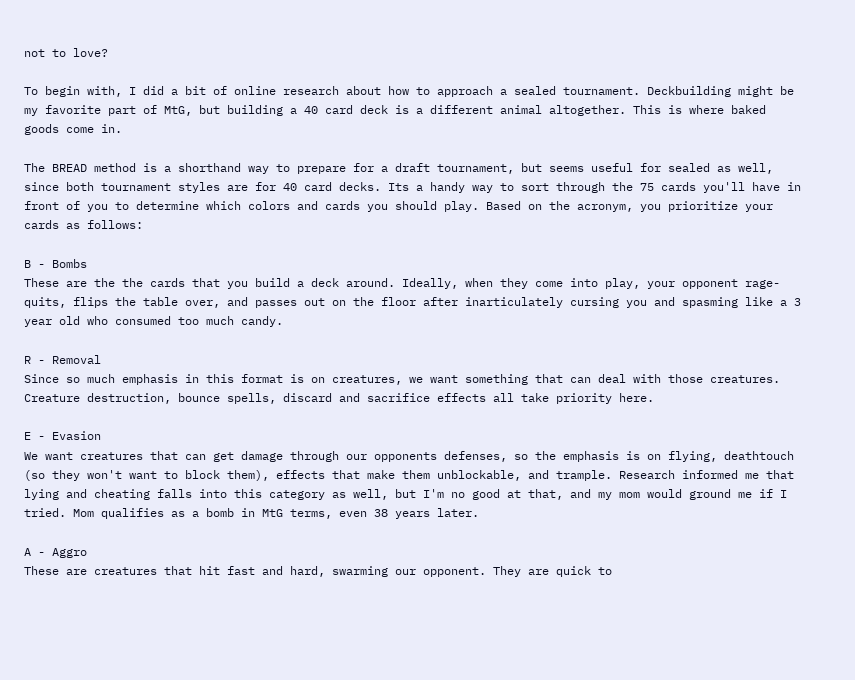not to love?

To begin with, I did a bit of online research about how to approach a sealed tournament. Deckbuilding might be my favorite part of MtG, but building a 40 card deck is a different animal altogether. This is where baked goods come in.

The BREAD method is a shorthand way to prepare for a draft tournament, but seems useful for sealed as well, since both tournament styles are for 40 card decks. Its a handy way to sort through the 75 cards you'll have in front of you to determine which colors and cards you should play. Based on the acronym, you prioritize your cards as follows:

B - Bombs
These are the the cards that you build a deck around. Ideally, when they come into play, your opponent rage-quits, flips the table over, and passes out on the floor after inarticulately cursing you and spasming like a 3 year old who consumed too much candy.

R - Removal
Since so much emphasis in this format is on creatures, we want something that can deal with those creatures. Creature destruction, bounce spells, discard and sacrifice effects all take priority here.

E - Evasion
We want creatures that can get damage through our opponents defenses, so the emphasis is on flying, deathtouch (so they won't want to block them), effects that make them unblockable, and trample. Research informed me that lying and cheating falls into this category as well, but I'm no good at that, and my mom would ground me if I tried. Mom qualifies as a bomb in MtG terms, even 38 years later.

A - Aggro
These are creatures that hit fast and hard, swarming our opponent. They are quick to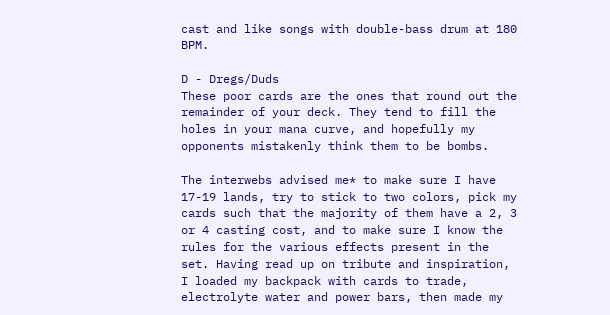cast and like songs with double-bass drum at 180 BPM.

D - Dregs/Duds
These poor cards are the ones that round out the remainder of your deck. They tend to fill the holes in your mana curve, and hopefully my opponents mistakenly think them to be bombs.

The interwebs advised me* to make sure I have 17-19 lands, try to stick to two colors, pick my cards such that the majority of them have a 2, 3 or 4 casting cost, and to make sure I know the rules for the various effects present in the set. Having read up on tribute and inspiration, I loaded my backpack with cards to trade, electrolyte water and power bars, then made my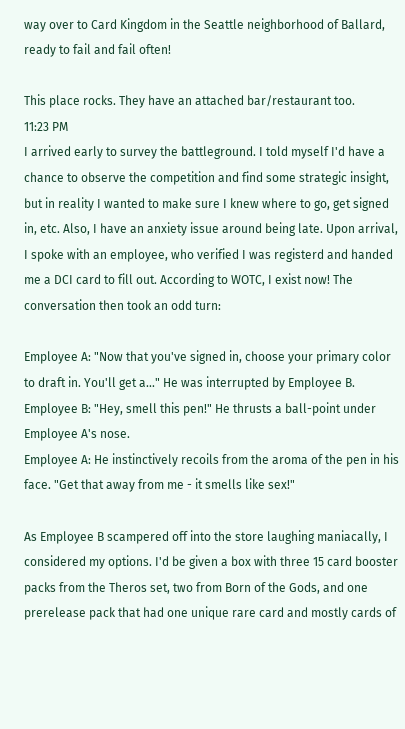way over to Card Kingdom in the Seattle neighborhood of Ballard, ready to fail and fail often!

This place rocks. They have an attached bar/restaurant too.
11:23 PM
I arrived early to survey the battleground. I told myself I'd have a chance to observe the competition and find some strategic insight, but in reality I wanted to make sure I knew where to go, get signed in, etc. Also, I have an anxiety issue around being late. Upon arrival, I spoke with an employee, who verified I was registerd and handed me a DCI card to fill out. According to WOTC, I exist now! The conversation then took an odd turn:

Employee A: "Now that you've signed in, choose your primary color to draft in. You'll get a..." He was interrupted by Employee B.
Employee B: "Hey, smell this pen!" He thrusts a ball-point under Employee A's nose.
Employee A: He instinctively recoils from the aroma of the pen in his face. "Get that away from me - it smells like sex!"

As Employee B scampered off into the store laughing maniacally, I considered my options. I'd be given a box with three 15 card booster packs from the Theros set, two from Born of the Gods, and one prerelease pack that had one unique rare card and mostly cards of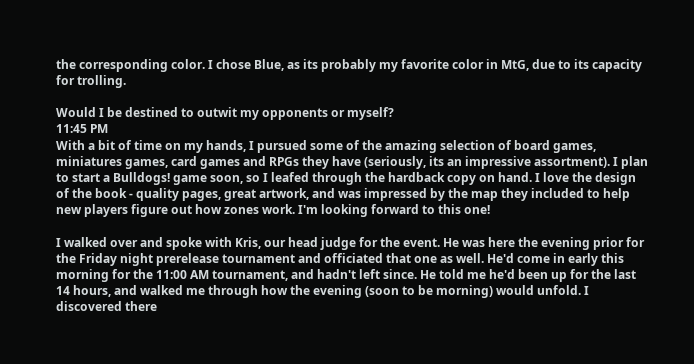the corresponding color. I chose Blue, as its probably my favorite color in MtG, due to its capacity for trolling.

Would I be destined to outwit my opponents or myself?
11:45 PM
With a bit of time on my hands, I pursued some of the amazing selection of board games, miniatures games, card games and RPGs they have (seriously, its an impressive assortment). I plan to start a Bulldogs! game soon, so I leafed through the hardback copy on hand. I love the design of the book - quality pages, great artwork, and was impressed by the map they included to help new players figure out how zones work. I'm looking forward to this one!

I walked over and spoke with Kris, our head judge for the event. He was here the evening prior for the Friday night prerelease tournament and officiated that one as well. He'd come in early this morning for the 11:00 AM tournament, and hadn't left since. He told me he'd been up for the last 14 hours, and walked me through how the evening (soon to be morning) would unfold. I discovered there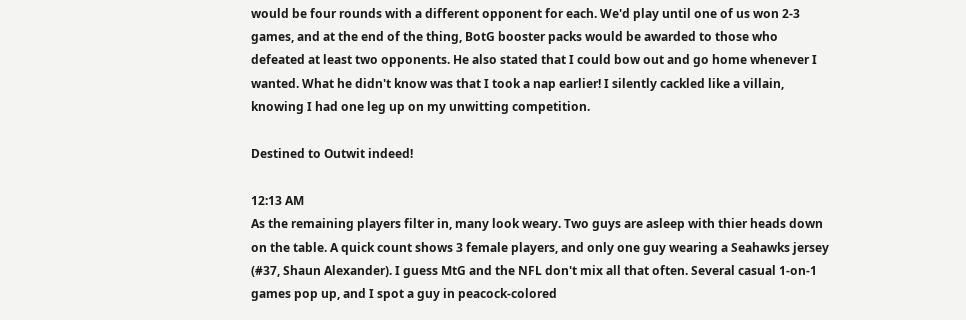would be four rounds with a different opponent for each. We'd play until one of us won 2-3 games, and at the end of the thing, BotG booster packs would be awarded to those who defeated at least two opponents. He also stated that I could bow out and go home whenever I wanted. What he didn't know was that I took a nap earlier! I silently cackled like a villain, knowing I had one leg up on my unwitting competition.

Destined to Outwit indeed!

12:13 AM
As the remaining players filter in, many look weary. Two guys are asleep with thier heads down on the table. A quick count shows 3 female players, and only one guy wearing a Seahawks jersey (#37, Shaun Alexander). I guess MtG and the NFL don't mix all that often. Several casual 1-on-1 games pop up, and I spot a guy in peacock-colored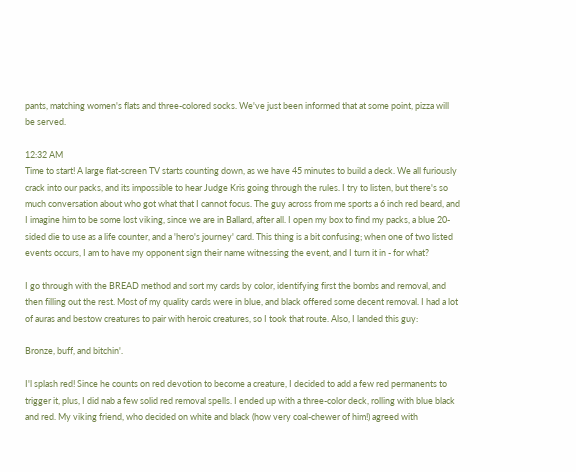pants, matching women's flats and three-colored socks. We've just been informed that at some point, pizza will be served.

12:32 AM
Time to start! A large flat-screen TV starts counting down, as we have 45 minutes to build a deck. We all furiously crack into our packs, and its impossible to hear Judge Kris going through the rules. I try to listen, but there's so much conversation about who got what that I cannot focus. The guy across from me sports a 6 inch red beard, and I imagine him to be some lost viking, since we are in Ballard, after all. I open my box to find my packs, a blue 20-sided die to use as a life counter, and a 'hero's journey' card. This thing is a bit confusing; when one of two listed events occurs, I am to have my opponent sign their name witnessing the event, and I turn it in - for what?

I go through with the BREAD method and sort my cards by color, identifying first the bombs and removal, and then filling out the rest. Most of my quality cards were in blue, and black offered some decent removal. I had a lot of auras and bestow creatures to pair with heroic creatures, so I took that route. Also, I landed this guy:

Bronze, buff, and bitchin'.

I'l splash red! Since he counts on red devotion to become a creature, I decided to add a few red permanents to trigger it, plus, I did nab a few solid red removal spells. I ended up with a three-color deck, rolling with blue black and red. My viking friend, who decided on white and black (how very coal-chewer of him!) agreed with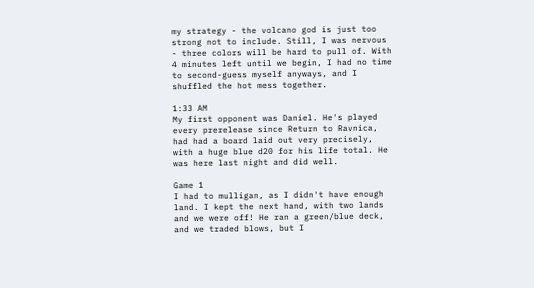my strategy - the volcano god is just too strong not to include. Still, I was nervous - three colors will be hard to pull of. With 4 minutes left until we begin, I had no time to second-guess myself anyways, and I shuffled the hot mess together.

1:33 AM
My first opponent was Daniel. He's played every prerelease since Return to Ravnica, had had a board laid out very precisely, with a huge blue d20 for his life total. He was here last night and did well.

Game 1
I had to mulligan, as I didn't have enough land. I kept the next hand, with two lands and we were off! He ran a green/blue deck, and we traded blows, but I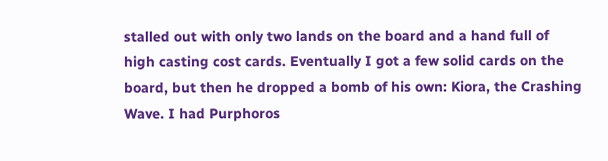stalled out with only two lands on the board and a hand full of high casting cost cards. Eventually I got a few solid cards on the board, but then he dropped a bomb of his own: Kiora, the Crashing Wave. I had Purphoros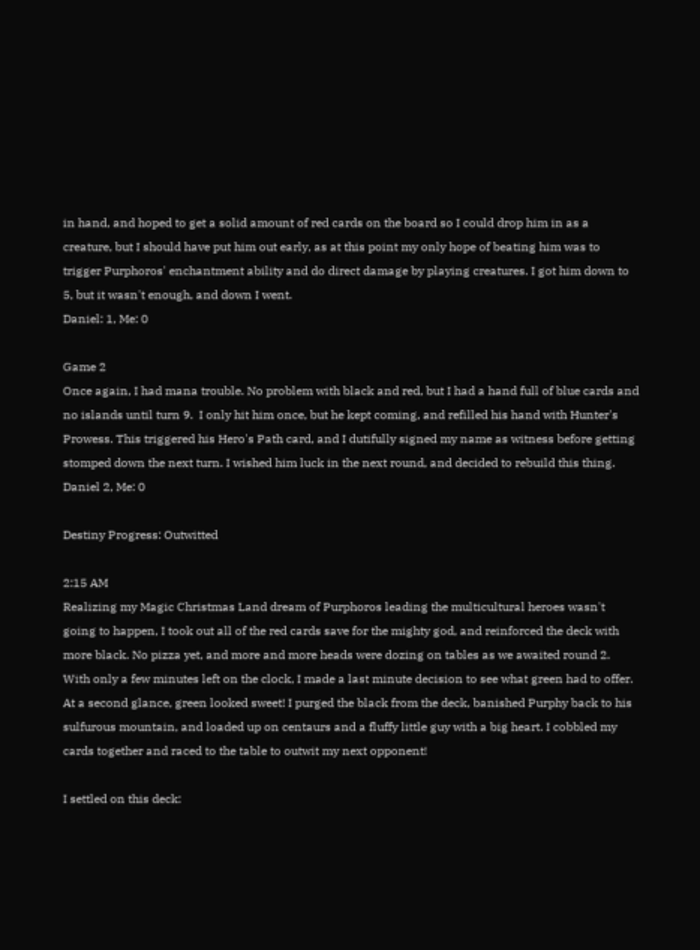in hand, and hoped to get a solid amount of red cards on the board so I could drop him in as a creature, but I should have put him out early, as at this point my only hope of beating him was to trigger Purphoros' enchantment ability and do direct damage by playing creatures. I got him down to 5, but it wasn't enough, and down I went.
Daniel: 1, Me: 0

Game 2
Once again, I had mana trouble. No problem with black and red, but I had a hand full of blue cards and no islands until turn 9.  I only hit him once, but he kept coming, and refilled his hand with Hunter's Prowess. This triggered his Hero's Path card, and I dutifully signed my name as witness before getting stomped down the next turn. I wished him luck in the next round, and decided to rebuild this thing.
Daniel 2, Me: 0

Destiny Progress: Outwitted

2:15 AM
Realizing my Magic Christmas Land dream of Purphoros leading the multicultural heroes wasn't going to happen, I took out all of the red cards save for the mighty god, and reinforced the deck with more black. No pizza yet, and more and more heads were dozing on tables as we awaited round 2. With only a few minutes left on the clock, I made a last minute decision to see what green had to offer. At a second glance, green looked sweet! I purged the black from the deck, banished Purphy back to his sulfurous mountain, and loaded up on centaurs and a fluffy little guy with a big heart. I cobbled my cards together and raced to the table to outwit my next opponent!

I settled on this deck: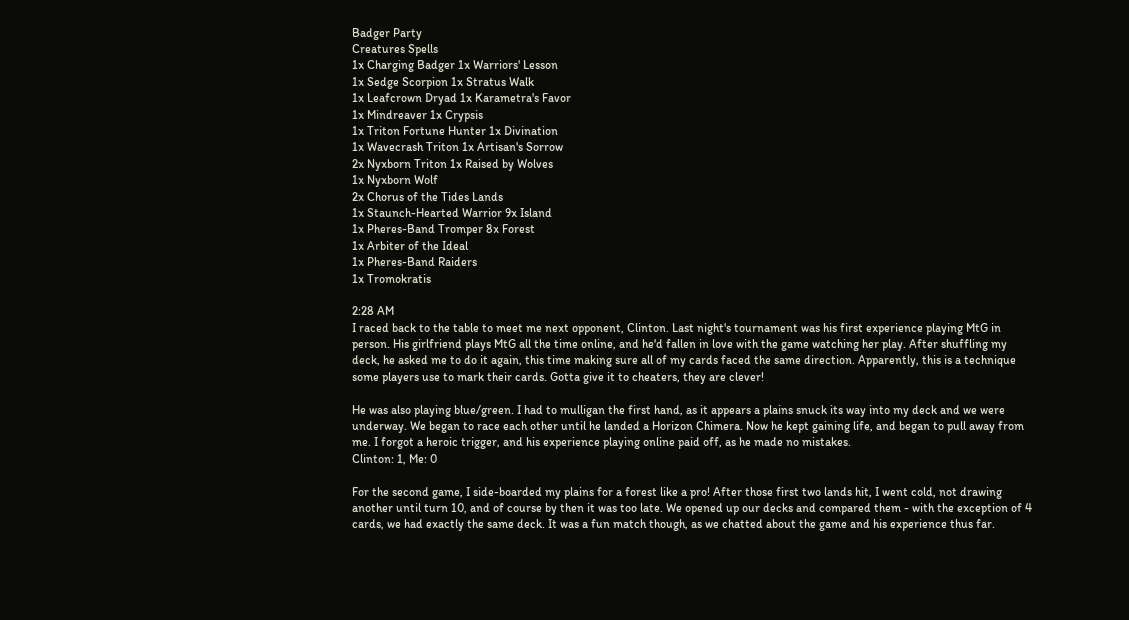Badger Party
Creatures Spells
1x Charging Badger 1x Warriors' Lesson
1x Sedge Scorpion 1x Stratus Walk
1x Leafcrown Dryad 1x Karametra's Favor
1x Mindreaver 1x Crypsis
1x Triton Fortune Hunter 1x Divination
1x Wavecrash Triton 1x Artisan's Sorrow
2x Nyxborn Triton 1x Raised by Wolves
1x Nyxborn Wolf
2x Chorus of the Tides Lands
1x Staunch-Hearted Warrior 9x Island
1x Pheres-Band Tromper 8x Forest
1x Arbiter of the Ideal
1x Pheres-Band Raiders
1x Tromokratis

2:28 AM
I raced back to the table to meet me next opponent, Clinton. Last night's tournament was his first experience playing MtG in person. His girlfriend plays MtG all the time online, and he'd fallen in love with the game watching her play. After shuffling my deck, he asked me to do it again, this time making sure all of my cards faced the same direction. Apparently, this is a technique some players use to mark their cards. Gotta give it to cheaters, they are clever!

He was also playing blue/green. I had to mulligan the first hand, as it appears a plains snuck its way into my deck and we were underway. We began to race each other until he landed a Horizon Chimera. Now he kept gaining life, and began to pull away from me. I forgot a heroic trigger, and his experience playing online paid off, as he made no mistakes.
Clinton: 1, Me: 0

For the second game, I side-boarded my plains for a forest like a pro! After those first two lands hit, I went cold, not drawing another until turn 10, and of course by then it was too late. We opened up our decks and compared them - with the exception of 4 cards, we had exactly the same deck. It was a fun match though, as we chatted about the game and his experience thus far.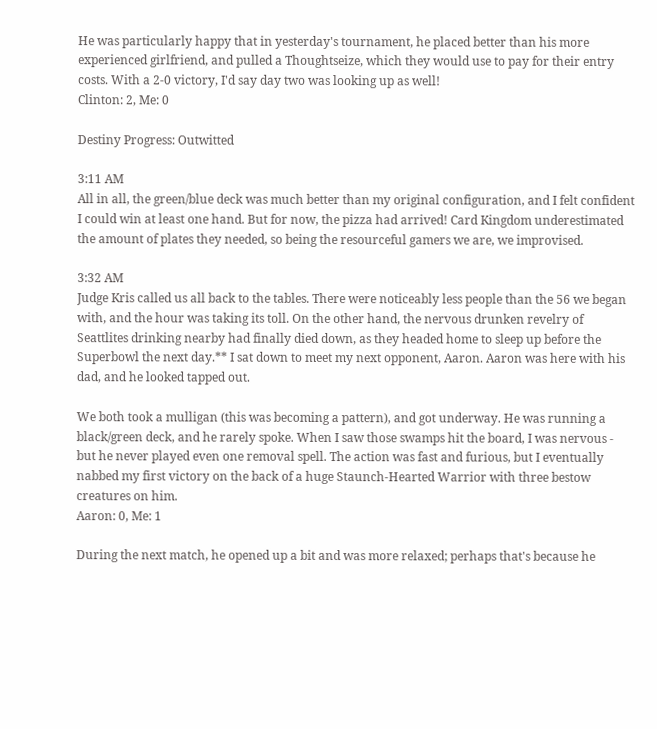He was particularly happy that in yesterday's tournament, he placed better than his more experienced girlfriend, and pulled a Thoughtseize, which they would use to pay for their entry costs. With a 2-0 victory, I'd say day two was looking up as well!
Clinton: 2, Me: 0

Destiny Progress: Outwitted

3:11 AM
All in all, the green/blue deck was much better than my original configuration, and I felt confident I could win at least one hand. But for now, the pizza had arrived! Card Kingdom underestimated the amount of plates they needed, so being the resourceful gamers we are, we improvised.

3:32 AM
Judge Kris called us all back to the tables. There were noticeably less people than the 56 we began with, and the hour was taking its toll. On the other hand, the nervous drunken revelry of Seattlites drinking nearby had finally died down, as they headed home to sleep up before the Superbowl the next day.** I sat down to meet my next opponent, Aaron. Aaron was here with his dad, and he looked tapped out.

We both took a mulligan (this was becoming a pattern), and got underway. He was running a black/green deck, and he rarely spoke. When I saw those swamps hit the board, I was nervous - but he never played even one removal spell. The action was fast and furious, but I eventually nabbed my first victory on the back of a huge Staunch-Hearted Warrior with three bestow creatures on him.
Aaron: 0, Me: 1

During the next match, he opened up a bit and was more relaxed; perhaps that's because he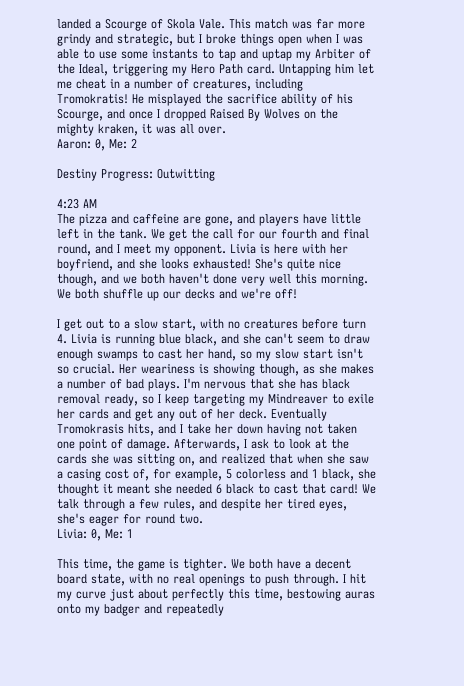landed a Scourge of Skola Vale. This match was far more grindy and strategic, but I broke things open when I was able to use some instants to tap and uptap my Arbiter of the Ideal, triggering my Hero Path card. Untapping him let me cheat in a number of creatures, including Tromokratis! He misplayed the sacrifice ability of his Scourge, and once I dropped Raised By Wolves on the mighty kraken, it was all over.
Aaron: 0, Me: 2

Destiny Progress: Outwitting

4:23 AM
The pizza and caffeine are gone, and players have little left in the tank. We get the call for our fourth and final round, and I meet my opponent. Livia is here with her boyfriend, and she looks exhausted! She's quite nice though, and we both haven't done very well this morning. We both shuffle up our decks and we're off!

I get out to a slow start, with no creatures before turn 4. Livia is running blue black, and she can't seem to draw enough swamps to cast her hand, so my slow start isn't so crucial. Her weariness is showing though, as she makes a number of bad plays. I'm nervous that she has black removal ready, so I keep targeting my Mindreaver to exile her cards and get any out of her deck. Eventually Tromokrasis hits, and I take her down having not taken one point of damage. Afterwards, I ask to look at the cards she was sitting on, and realized that when she saw a casing cost of, for example, 5 colorless and 1 black, she thought it meant she needed 6 black to cast that card! We talk through a few rules, and despite her tired eyes, she's eager for round two.
Livia: 0, Me: 1

This time, the game is tighter. We both have a decent board state, with no real openings to push through. I hit my curve just about perfectly this time, bestowing auras onto my badger and repeatedly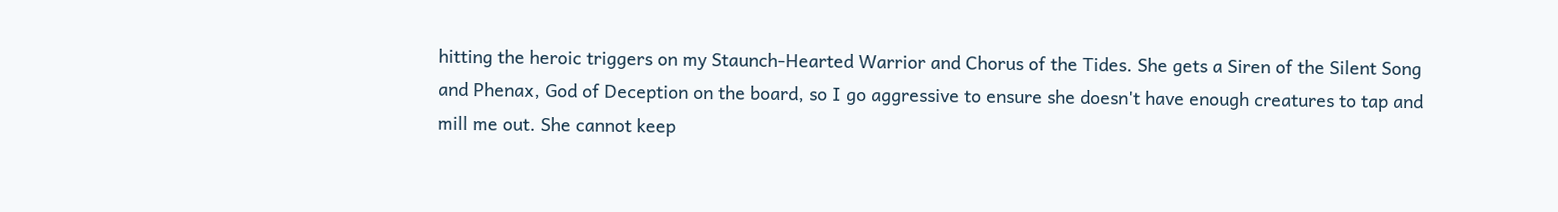hitting the heroic triggers on my Staunch-Hearted Warrior and Chorus of the Tides. She gets a Siren of the Silent Song and Phenax, God of Deception on the board, so I go aggressive to ensure she doesn't have enough creatures to tap and mill me out. She cannot keep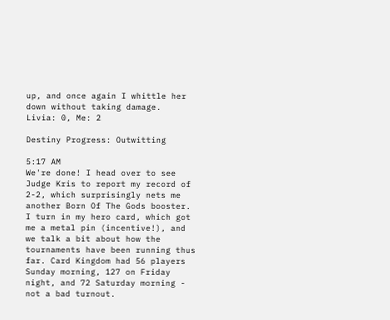up, and once again I whittle her down without taking damage.
Livia: 0, Me: 2

Destiny Progress: Outwitting

5:17 AM
We're done! I head over to see Judge Kris to report my record of 2-2, which surprisingly nets me another Born Of The Gods booster. I turn in my hero card, which got me a metal pin (incentive!), and we talk a bit about how the tournaments have been running thus far. Card Kingdom had 56 players Sunday morning, 127 on Friday night, and 72 Saturday morning - not a bad turnout.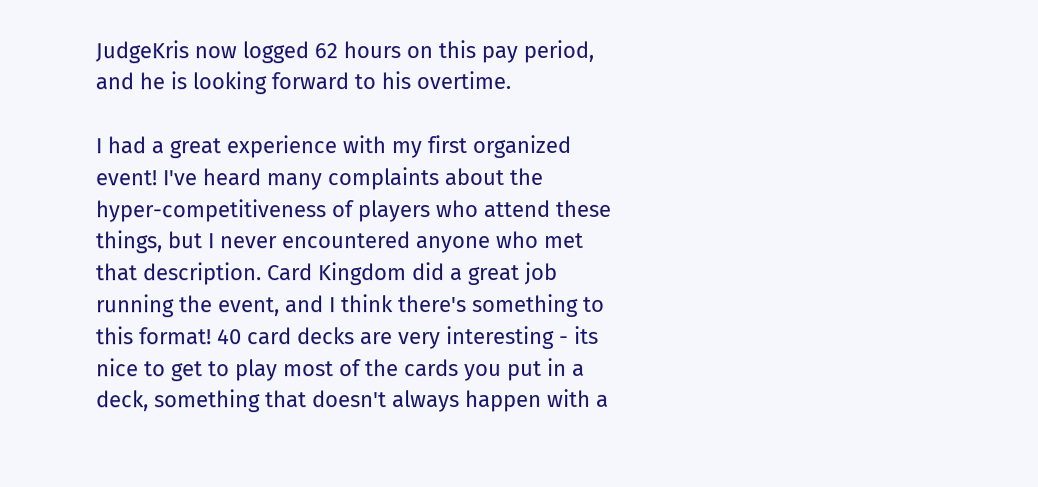JudgeKris now logged 62 hours on this pay period, and he is looking forward to his overtime.

I had a great experience with my first organized event! I've heard many complaints about the hyper-competitiveness of players who attend these things, but I never encountered anyone who met that description. Card Kingdom did a great job running the event, and I think there's something to this format! 40 card decks are very interesting - its nice to get to play most of the cards you put in a deck, something that doesn't always happen with a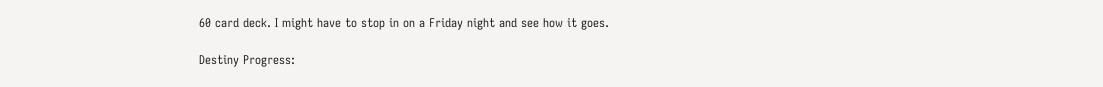60 card deck. I might have to stop in on a Friday night and see how it goes.

Destiny Progress: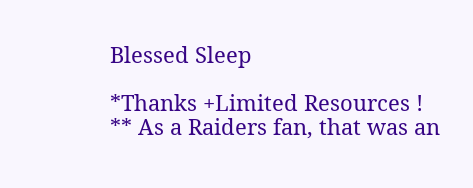Blessed Sleep

*Thanks +Limited Resources !
** As a Raiders fan, that was an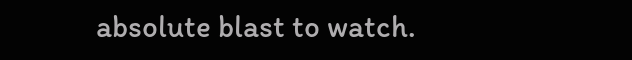absolute blast to watch.